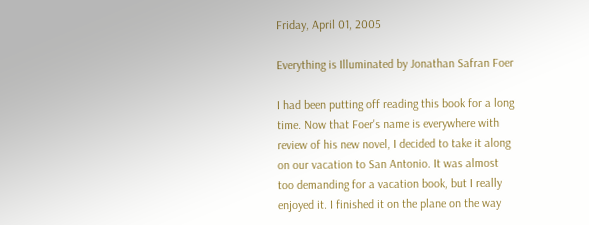Friday, April 01, 2005

Everything is Illuminated by Jonathan Safran Foer

I had been putting off reading this book for a long time. Now that Foer's name is everywhere with review of his new novel, I decided to take it along on our vacation to San Antonio. It was almost too demanding for a vacation book, but I really enjoyed it. I finished it on the plane on the way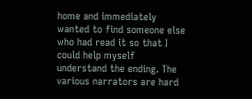home and immediately wanted to find someone else who had read it so that I could help myself understand the ending. The various narrators are hard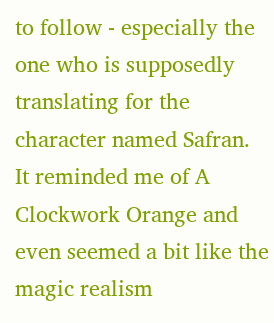to follow - especially the one who is supposedly translating for the character named Safran. It reminded me of A Clockwork Orange and even seemed a bit like the magic realism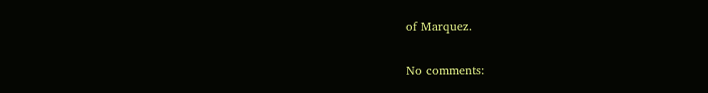of Marquez.

No comments: